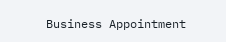Business Appointment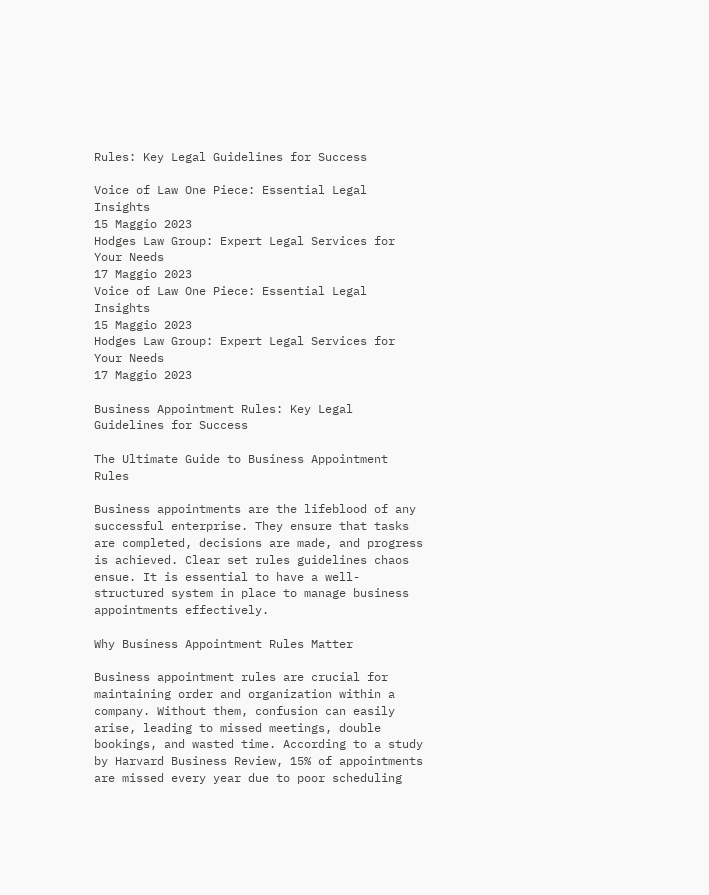Rules: Key Legal Guidelines for Success

Voice of Law One Piece: Essential Legal Insights
15 Maggio 2023
Hodges Law Group: Expert Legal Services for Your Needs
17 Maggio 2023
Voice of Law One Piece: Essential Legal Insights
15 Maggio 2023
Hodges Law Group: Expert Legal Services for Your Needs
17 Maggio 2023

Business Appointment Rules: Key Legal Guidelines for Success

The Ultimate Guide to Business Appointment Rules

Business appointments are the lifeblood of any successful enterprise. They ensure that tasks are completed, decisions are made, and progress is achieved. Clear set rules guidelines chaos ensue. It is essential to have a well-structured system in place to manage business appointments effectively.

Why Business Appointment Rules Matter

Business appointment rules are crucial for maintaining order and organization within a company. Without them, confusion can easily arise, leading to missed meetings, double bookings, and wasted time. According to a study by Harvard Business Review, 15% of appointments are missed every year due to poor scheduling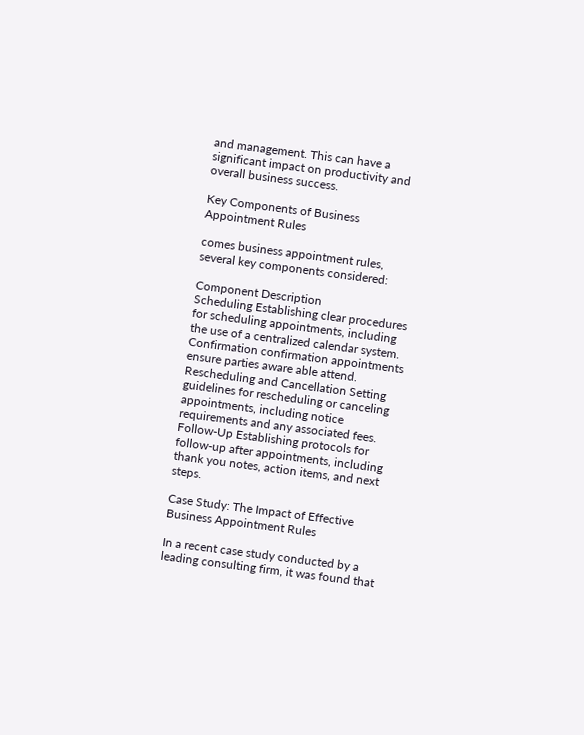and management. This can have a significant impact on productivity and overall business success.

Key Components of Business Appointment Rules

comes business appointment rules, several key components considered:

Component Description
Scheduling Establishing clear procedures for scheduling appointments, including the use of a centralized calendar system.
Confirmation confirmation appointments ensure parties aware able attend.
Rescheduling and Cancellation Setting guidelines for rescheduling or canceling appointments, including notice requirements and any associated fees.
Follow-Up Establishing protocols for follow-up after appointments, including thank you notes, action items, and next steps.

Case Study: The Impact of Effective Business Appointment Rules

In a recent case study conducted by a leading consulting firm, it was found that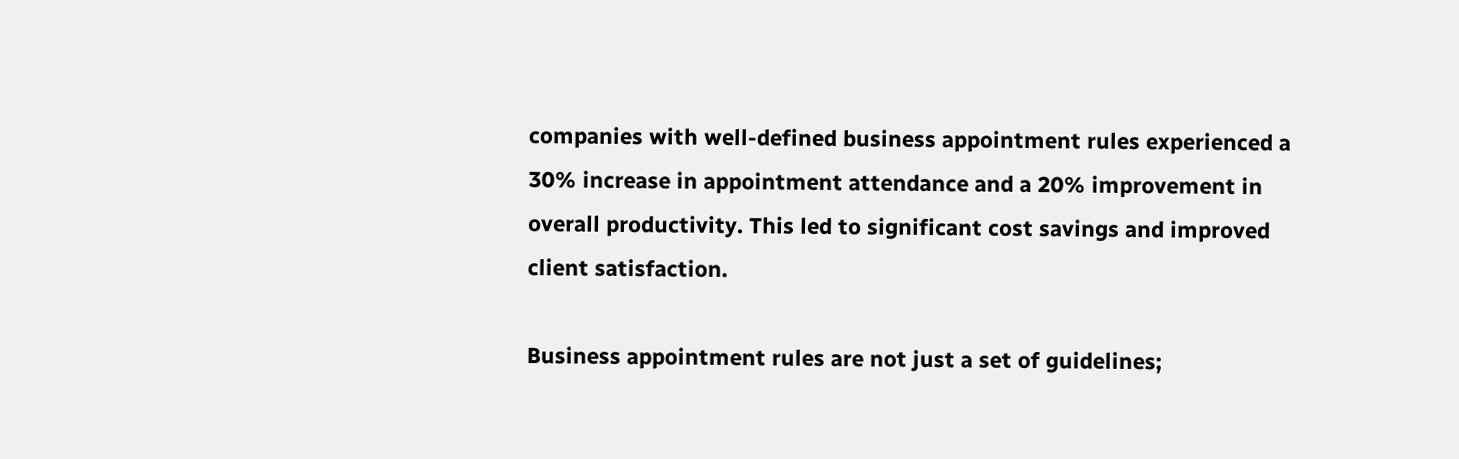companies with well-defined business appointment rules experienced a 30% increase in appointment attendance and a 20% improvement in overall productivity. This led to significant cost savings and improved client satisfaction.

Business appointment rules are not just a set of guidelines;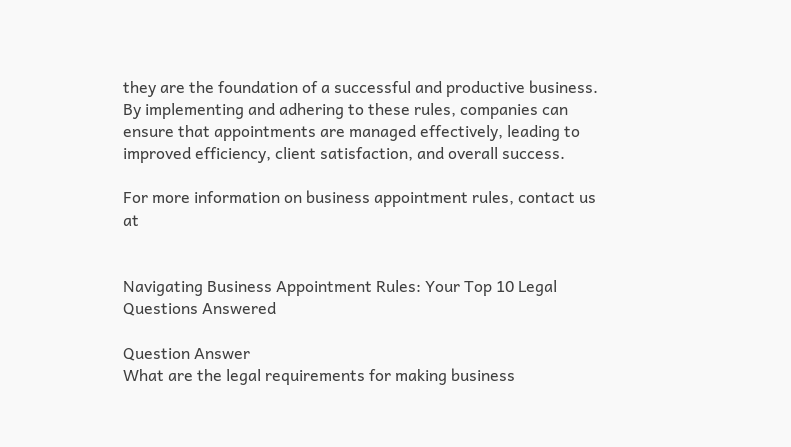they are the foundation of a successful and productive business. By implementing and adhering to these rules, companies can ensure that appointments are managed effectively, leading to improved efficiency, client satisfaction, and overall success.

For more information on business appointment rules, contact us at


Navigating Business Appointment Rules: Your Top 10 Legal Questions Answered

Question Answer
What are the legal requirements for making business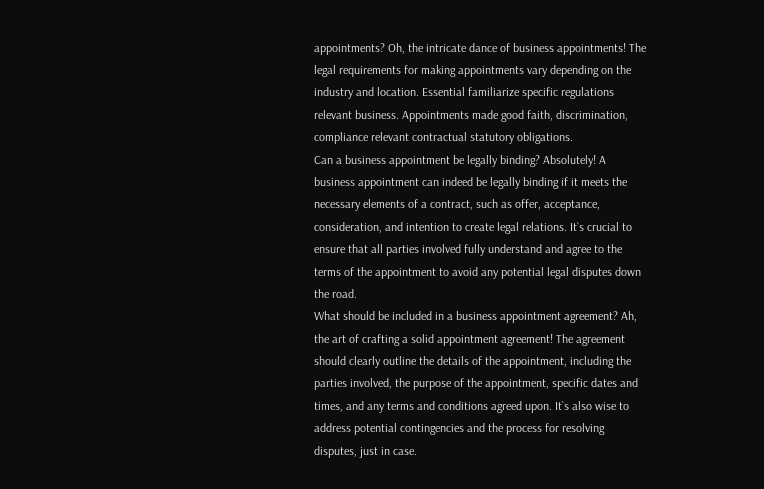appointments? Oh, the intricate dance of business appointments! The legal requirements for making appointments vary depending on the industry and location. Essential familiarize specific regulations relevant business. Appointments made good faith, discrimination, compliance relevant contractual statutory obligations.
Can a business appointment be legally binding? Absolutely! A business appointment can indeed be legally binding if it meets the necessary elements of a contract, such as offer, acceptance, consideration, and intention to create legal relations. It`s crucial to ensure that all parties involved fully understand and agree to the terms of the appointment to avoid any potential legal disputes down the road.
What should be included in a business appointment agreement? Ah, the art of crafting a solid appointment agreement! The agreement should clearly outline the details of the appointment, including the parties involved, the purpose of the appointment, specific dates and times, and any terms and conditions agreed upon. It`s also wise to address potential contingencies and the process for resolving disputes, just in case.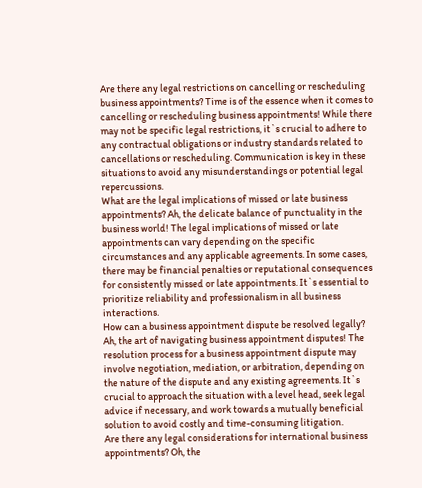Are there any legal restrictions on cancelling or rescheduling business appointments? Time is of the essence when it comes to cancelling or rescheduling business appointments! While there may not be specific legal restrictions, it`s crucial to adhere to any contractual obligations or industry standards related to cancellations or rescheduling. Communication is key in these situations to avoid any misunderstandings or potential legal repercussions.
What are the legal implications of missed or late business appointments? Ah, the delicate balance of punctuality in the business world! The legal implications of missed or late appointments can vary depending on the specific circumstances and any applicable agreements. In some cases, there may be financial penalties or reputational consequences for consistently missed or late appointments. It`s essential to prioritize reliability and professionalism in all business interactions.
How can a business appointment dispute be resolved legally? Ah, the art of navigating business appointment disputes! The resolution process for a business appointment dispute may involve negotiation, mediation, or arbitration, depending on the nature of the dispute and any existing agreements. It`s crucial to approach the situation with a level head, seek legal advice if necessary, and work towards a mutually beneficial solution to avoid costly and time-consuming litigation.
Are there any legal considerations for international business appointments? Oh, the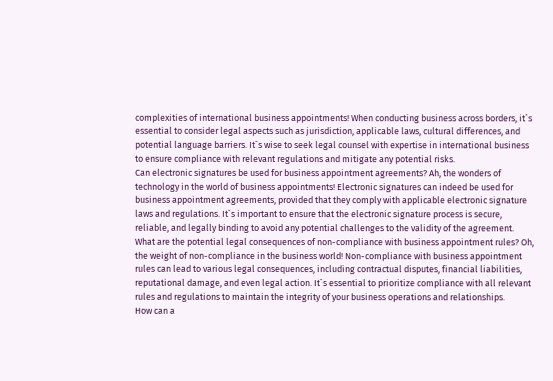complexities of international business appointments! When conducting business across borders, it`s essential to consider legal aspects such as jurisdiction, applicable laws, cultural differences, and potential language barriers. It`s wise to seek legal counsel with expertise in international business to ensure compliance with relevant regulations and mitigate any potential risks.
Can electronic signatures be used for business appointment agreements? Ah, the wonders of technology in the world of business appointments! Electronic signatures can indeed be used for business appointment agreements, provided that they comply with applicable electronic signature laws and regulations. It`s important to ensure that the electronic signature process is secure, reliable, and legally binding to avoid any potential challenges to the validity of the agreement.
What are the potential legal consequences of non-compliance with business appointment rules? Oh, the weight of non-compliance in the business world! Non-compliance with business appointment rules can lead to various legal consequences, including contractual disputes, financial liabilities, reputational damage, and even legal action. It`s essential to prioritize compliance with all relevant rules and regulations to maintain the integrity of your business operations and relationships.
How can a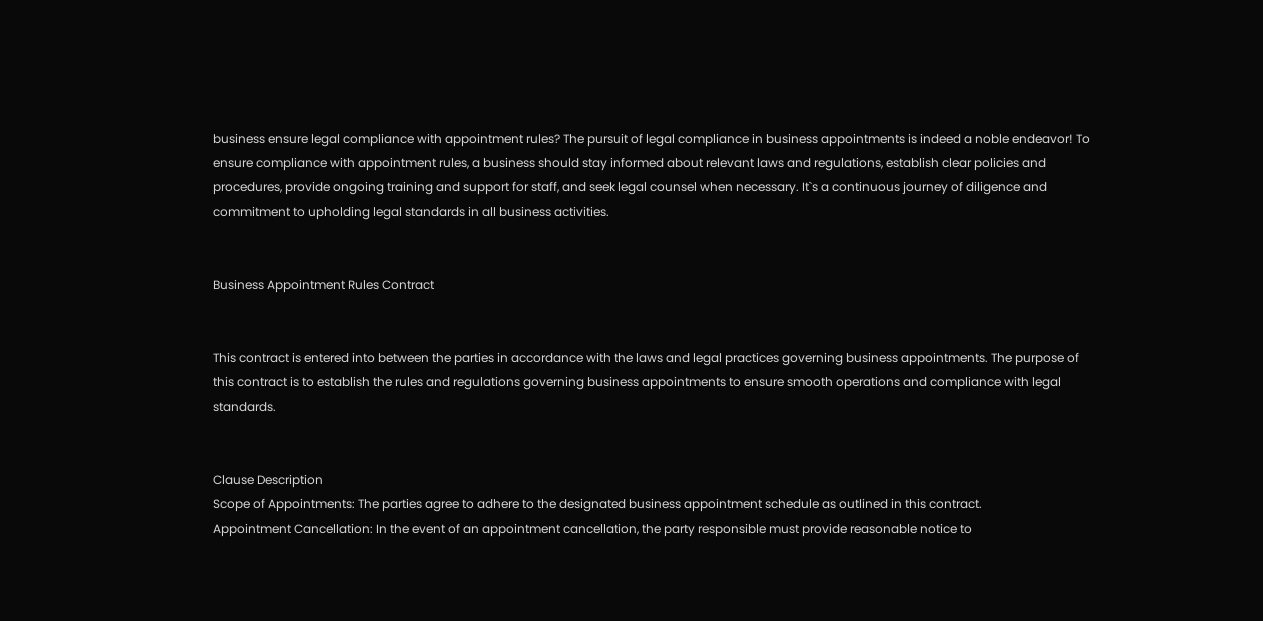business ensure legal compliance with appointment rules? The pursuit of legal compliance in business appointments is indeed a noble endeavor! To ensure compliance with appointment rules, a business should stay informed about relevant laws and regulations, establish clear policies and procedures, provide ongoing training and support for staff, and seek legal counsel when necessary. It`s a continuous journey of diligence and commitment to upholding legal standards in all business activities.


Business Appointment Rules Contract


This contract is entered into between the parties in accordance with the laws and legal practices governing business appointments. The purpose of this contract is to establish the rules and regulations governing business appointments to ensure smooth operations and compliance with legal standards.


Clause Description
Scope of Appointments: The parties agree to adhere to the designated business appointment schedule as outlined in this contract.
Appointment Cancellation: In the event of an appointment cancellation, the party responsible must provide reasonable notice to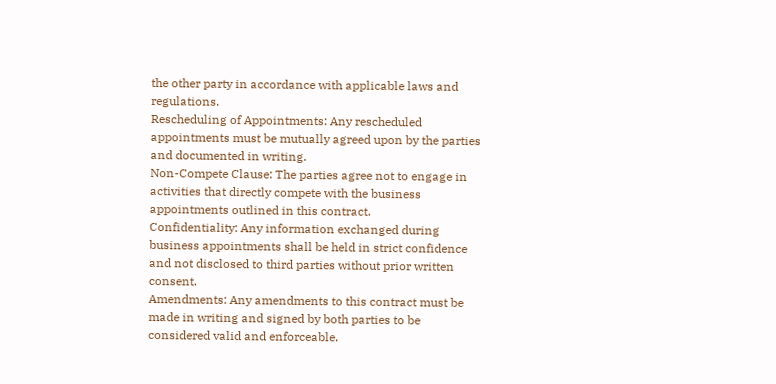the other party in accordance with applicable laws and regulations.
Rescheduling of Appointments: Any rescheduled appointments must be mutually agreed upon by the parties and documented in writing.
Non-Compete Clause: The parties agree not to engage in activities that directly compete with the business appointments outlined in this contract.
Confidentiality: Any information exchanged during business appointments shall be held in strict confidence and not disclosed to third parties without prior written consent.
Amendments: Any amendments to this contract must be made in writing and signed by both parties to be considered valid and enforceable.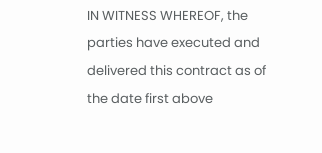IN WITNESS WHEREOF, the parties have executed and delivered this contract as of the date first above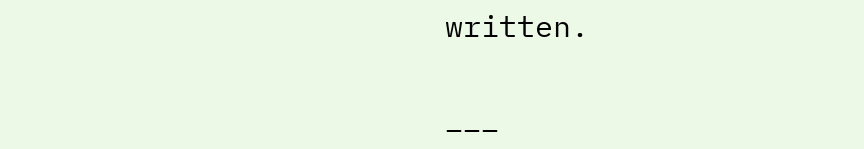written.

___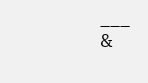___                                                                                                     &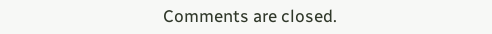Comments are closed.